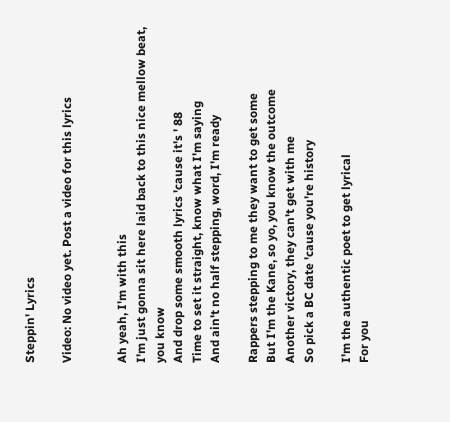Steppin' Lyrics

Video: No video yet. Post a video for this lyrics


Ah yeah, I'm with this
I'm just gonna sit here laid back to this nice mellow beat, you know
And drop some smooth lyrics 'cause it's ' 88
Time to set it straight, know what I'm saying
And ain't no half stepping, word, I'm ready

Rappers stepping to me they want to get some
But I'm the Kane, so yo, you know the outcome
Another victory, they can't get with me
So pick a BC date 'cause you're history

I'm the authentic poet to get lyrical
For you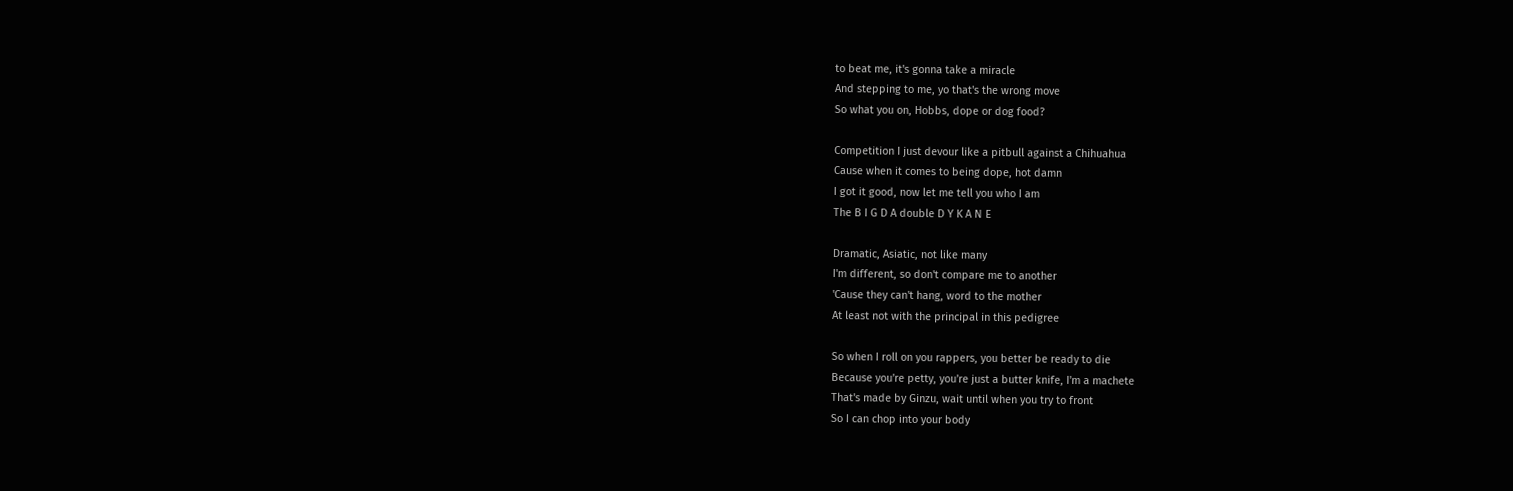to beat me, it's gonna take a miracle
And stepping to me, yo that's the wrong move
So what you on, Hobbs, dope or dog food?

Competition I just devour like a pitbull against a Chihuahua
Cause when it comes to being dope, hot damn
I got it good, now let me tell you who I am
The B I G D A double D Y K A N E

Dramatic, Asiatic, not like many
I'm different, so don't compare me to another
'Cause they can't hang, word to the mother
At least not with the principal in this pedigree

So when I roll on you rappers, you better be ready to die
Because you're petty, you're just a butter knife, I'm a machete
That's made by Ginzu, wait until when you try to front
So I can chop into your body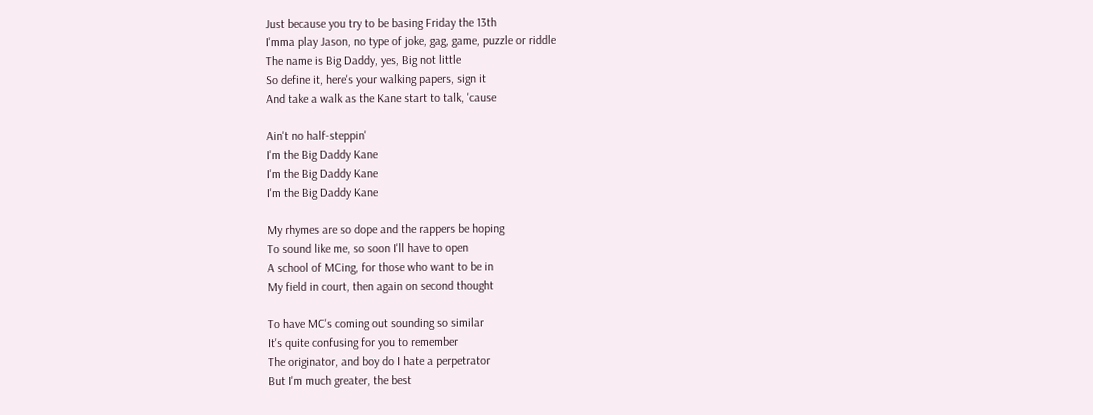Just because you try to be basing Friday the 13th
I'mma play Jason, no type of joke, gag, game, puzzle or riddle
The name is Big Daddy, yes, Big not little
So define it, here's your walking papers, sign it
And take a walk as the Kane start to talk, 'cause

Ain't no half-steppin'
I'm the Big Daddy Kane
I'm the Big Daddy Kane
I'm the Big Daddy Kane

My rhymes are so dope and the rappers be hoping
To sound like me, so soon I'll have to open
A school of MCing, for those who want to be in
My field in court, then again on second thought

To have MC's coming out sounding so similar
It's quite confusing for you to remember
The originator, and boy do I hate a perpetrator
But I'm much greater, the best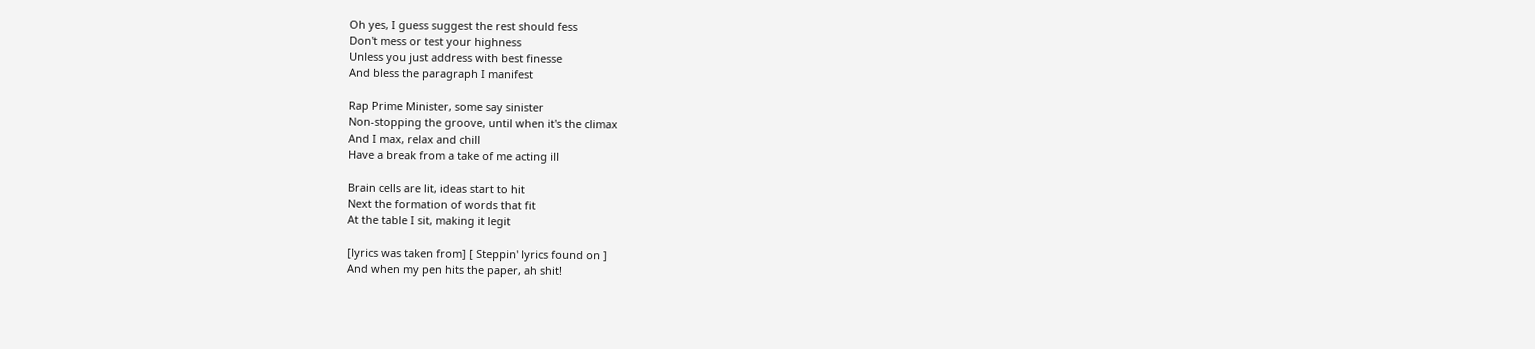Oh yes, I guess suggest the rest should fess
Don't mess or test your highness
Unless you just address with best finesse
And bless the paragraph I manifest

Rap Prime Minister, some say sinister
Non-stopping the groove, until when it's the climax
And I max, relax and chill
Have a break from a take of me acting ill

Brain cells are lit, ideas start to hit
Next the formation of words that fit
At the table I sit, making it legit

[lyrics was taken from] [ Steppin' lyrics found on ]
And when my pen hits the paper, ah shit!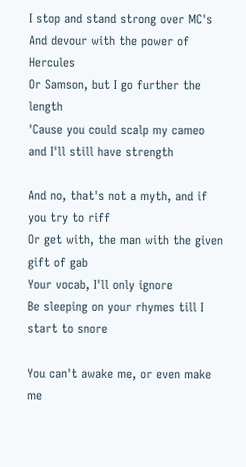I stop and stand strong over MC's
And devour with the power of Hercules
Or Samson, but I go further the length
'Cause you could scalp my cameo and I'll still have strength

And no, that's not a myth, and if you try to riff
Or get with, the man with the given gift of gab
Your vocab, I'll only ignore
Be sleeping on your rhymes till I start to snore

You can't awake me, or even make me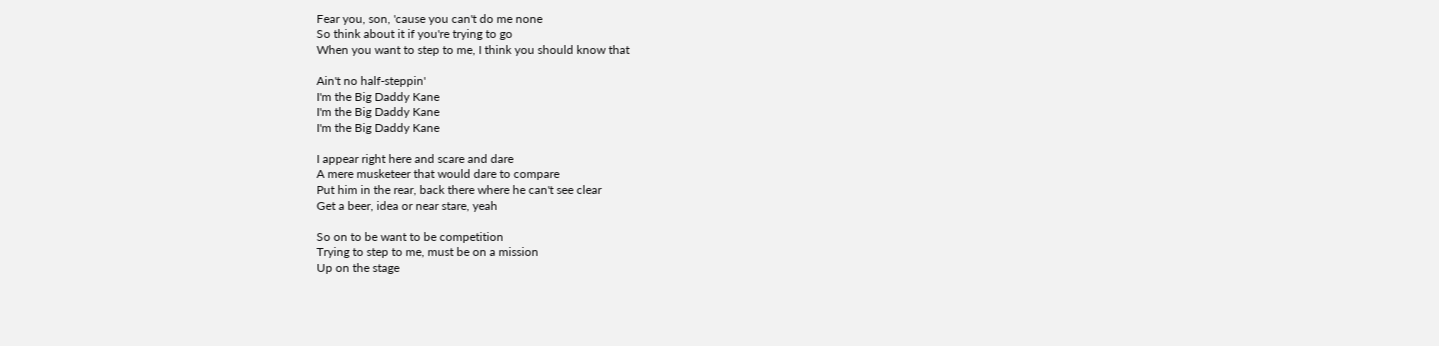Fear you, son, 'cause you can't do me none
So think about it if you're trying to go
When you want to step to me, I think you should know that

Ain't no half-steppin'
I'm the Big Daddy Kane
I'm the Big Daddy Kane
I'm the Big Daddy Kane

I appear right here and scare and dare
A mere musketeer that would dare to compare
Put him in the rear, back there where he can't see clear
Get a beer, idea or near stare, yeah

So on to be want to be competition
Trying to step to me, must be on a mission
Up on the stage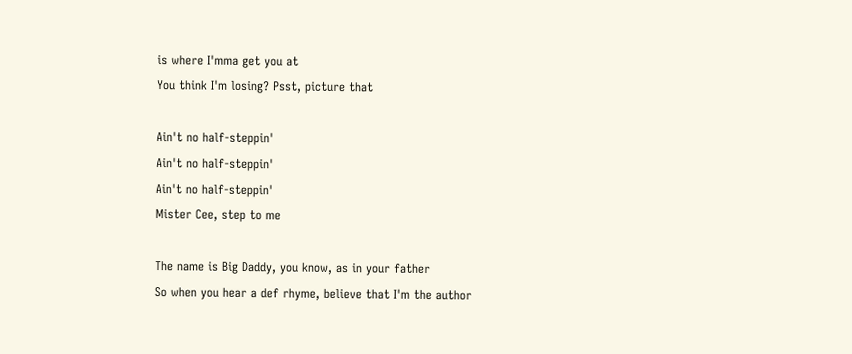is where I'mma get you at
You think I'm losing? Psst, picture that

Ain't no half-steppin'
Ain't no half-steppin'
Ain't no half-steppin'
Mister Cee, step to me

The name is Big Daddy, you know, as in your father
So when you hear a def rhyme, believe that I'm the author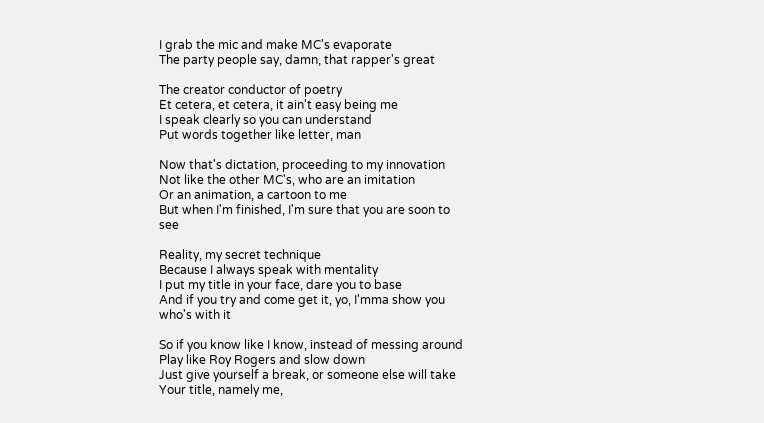I grab the mic and make MC's evaporate
The party people say, damn, that rapper's great

The creator conductor of poetry
Et cetera, et cetera, it ain't easy being me
I speak clearly so you can understand
Put words together like letter, man

Now that's dictation, proceeding to my innovation
Not like the other MC's, who are an imitation
Or an animation, a cartoon to me
But when I'm finished, I'm sure that you are soon to see

Reality, my secret technique
Because I always speak with mentality
I put my title in your face, dare you to base
And if you try and come get it, yo, I'mma show you who's with it

So if you know like I know, instead of messing around
Play like Roy Rogers and slow down
Just give yourself a break, or someone else will take
Your title, namely me,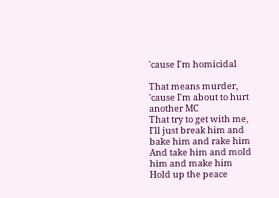'cause I'm homicidal

That means murder, 'cause I'm about to hurt another MC
That try to get with me, I'll just break him and bake him and rake him
And take him and mold him and make him
Hold up the peace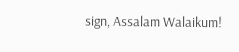sign, Assalam Walaikum!